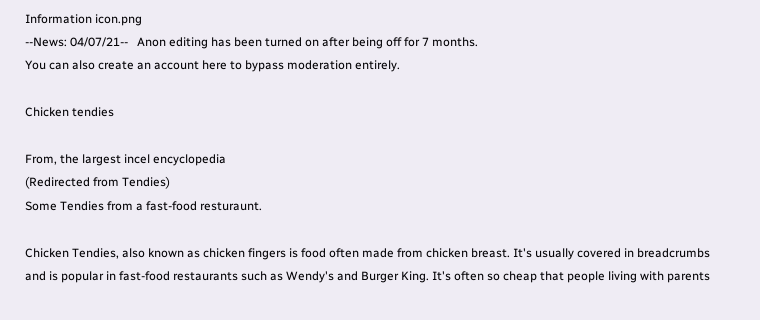Information icon.png
--News: 04/07/21--   Anon editing has been turned on after being off for 7 months.
You can also create an account here to bypass moderation entirely.

Chicken tendies

From, the largest incel encyclopedia
(Redirected from Tendies)
Some Tendies from a fast-food resturaunt.

Chicken Tendies, also known as chicken fingers is food often made from chicken breast. It's usually covered in breadcrumbs and is popular in fast-food restaurants such as Wendy's and Burger King. It's often so cheap that people living with parents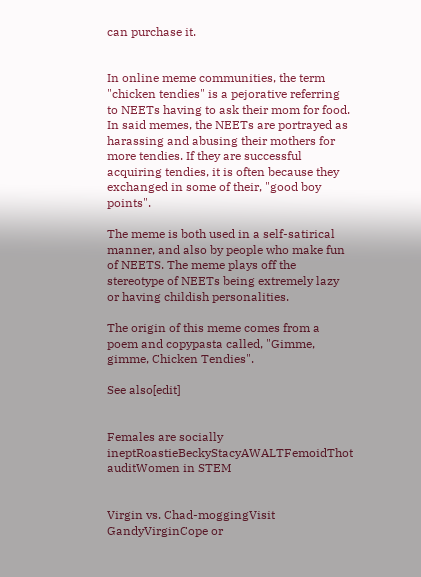can purchase it.


In online meme communities, the term "chicken tendies" is a pejorative referring to NEETs having to ask their mom for food. In said memes, the NEETs are portrayed as harassing and abusing their mothers for more tendies. If they are successful acquiring tendies, it is often because they exchanged in some of their, "good boy points".

The meme is both used in a self-satirical manner, and also by people who make fun of NEETS. The meme plays off the stereotype of NEETs being extremely lazy or having childish personalities.

The origin of this meme comes from a poem and copypasta called, "Gimme, gimme, Chicken Tendies".

See also[edit]


Females are socially ineptRoastieBeckyStacyAWALTFemoidThot auditWomen in STEM


Virgin vs. Chad-moggingVisit GandyVirginCope or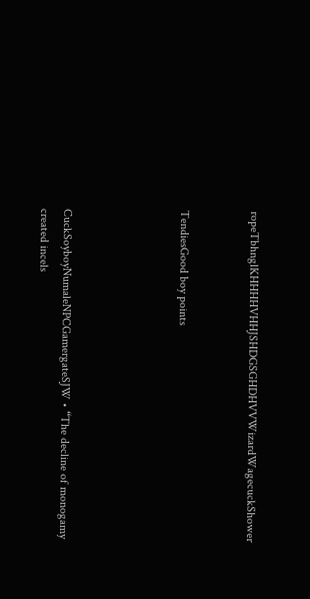ropeTbhnglKHHHHVHHJSHDGSGHDHVVWizardWagecuckShower


TendiesGood boy points




CuckSoyboyNumaleNPCGamergateSJW • “The decline of monogamy created incels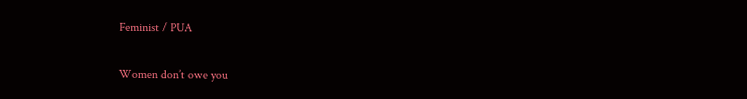Feminist / PUA

Women don’t owe you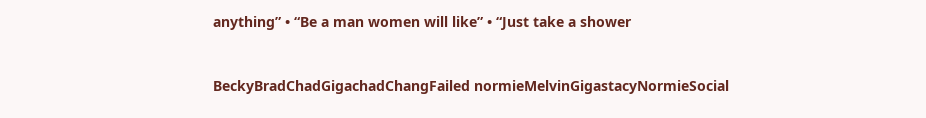anything” • “Be a man women will like” • “Just take a shower


BeckyBradChadGigachadChangFailed normieMelvinGigastacyNormieSocial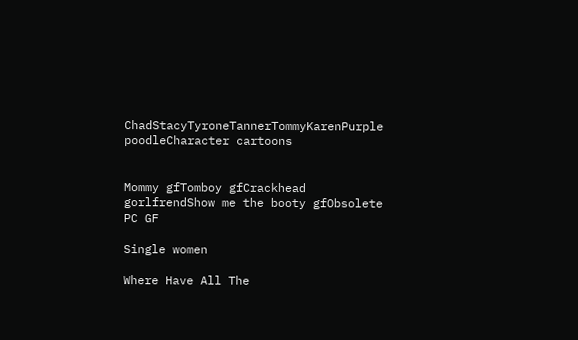ChadStacyTyroneTannerTommyKarenPurple poodleCharacter cartoons


Mommy gfTomboy gfCrackhead gorlfrendShow me the booty gfObsolete PC GF

Single women

Where Have All The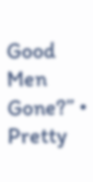Good Men Gone?” • Pretty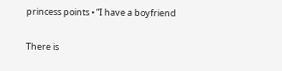princess points • “I have a boyfriend


There is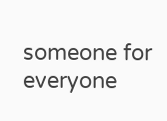someone for everyone